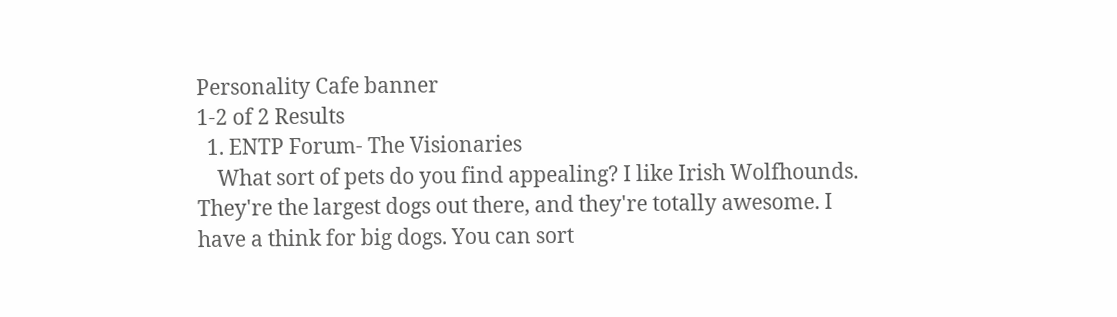Personality Cafe banner
1-2 of 2 Results
  1. ENTP Forum- The Visionaries
    What sort of pets do you find appealing? I like Irish Wolfhounds. They're the largest dogs out there, and they're totally awesome. I have a think for big dogs. You can sort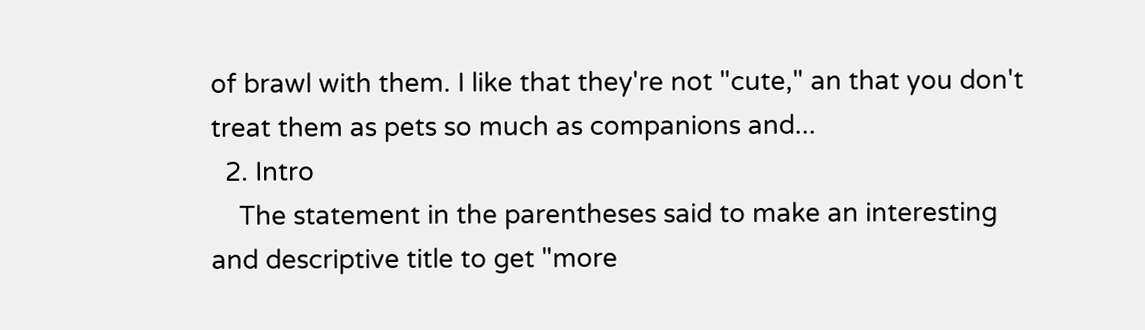of brawl with them. I like that they're not "cute," an that you don't treat them as pets so much as companions and...
  2. Intro
    The statement in the parentheses said to make an interesting and descriptive title to get "more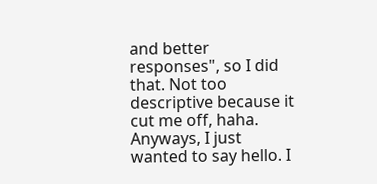and better responses", so I did that. Not too descriptive because it cut me off, haha. Anyways, I just wanted to say hello. I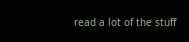read a lot of the stuff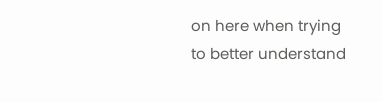on here when trying to better understand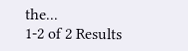the...
1-2 of 2 Results